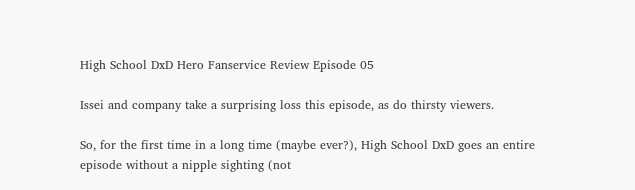High School DxD Hero Fanservice Review Episode 05

Issei and company take a surprising loss this episode, as do thirsty viewers.

So, for the first time in a long time (maybe ever?), High School DxD goes an entire episode without a nipple sighting (not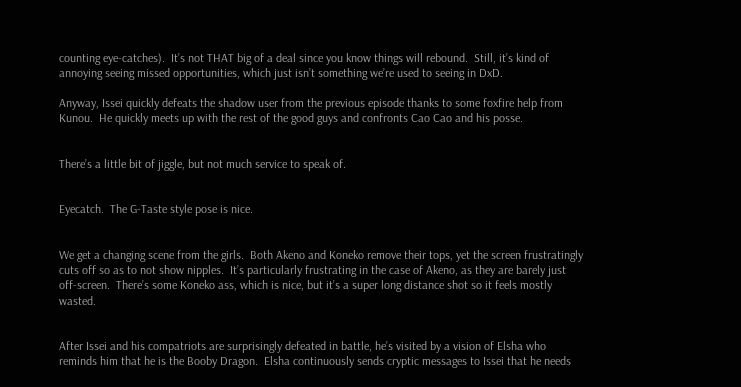counting eye-catches).  It’s not THAT big of a deal since you know things will rebound.  Still, it’s kind of annoying seeing missed opportunities, which just isn’t something we’re used to seeing in DxD.

Anyway, Issei quickly defeats the shadow user from the previous episode thanks to some foxfire help from Kunou.  He quickly meets up with the rest of the good guys and confronts Cao Cao and his posse.


There’s a little bit of jiggle, but not much service to speak of.


Eyecatch.  The G-Taste style pose is nice.


We get a changing scene from the girls.  Both Akeno and Koneko remove their tops, yet the screen frustratingly cuts off so as to not show nipples.  It’s particularly frustrating in the case of Akeno, as they are barely just off-screen.  There’s some Koneko ass, which is nice, but it’s a super long distance shot so it feels mostly wasted.


After Issei and his compatriots are surprisingly defeated in battle, he’s visited by a vision of Elsha who reminds him that he is the Booby Dragon.  Elsha continuously sends cryptic messages to Issei that he needs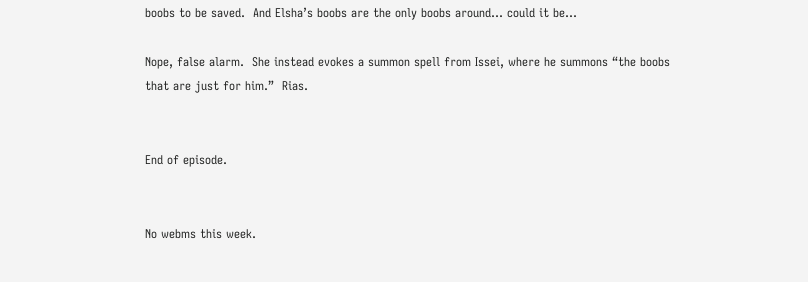boobs to be saved.  And Elsha’s boobs are the only boobs around… could it be…

Nope, false alarm.  She instead evokes a summon spell from Issei, where he summons “the boobs that are just for him.”  Rias.


End of episode.


No webms this week.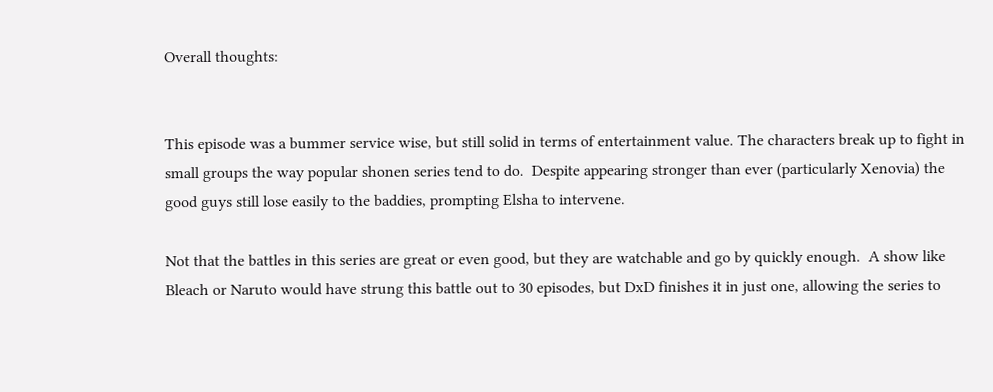Overall thoughts:


This episode was a bummer service wise, but still solid in terms of entertainment value. The characters break up to fight in small groups the way popular shonen series tend to do.  Despite appearing stronger than ever (particularly Xenovia) the good guys still lose easily to the baddies, prompting Elsha to intervene.

Not that the battles in this series are great or even good, but they are watchable and go by quickly enough.  A show like Bleach or Naruto would have strung this battle out to 30 episodes, but DxD finishes it in just one, allowing the series to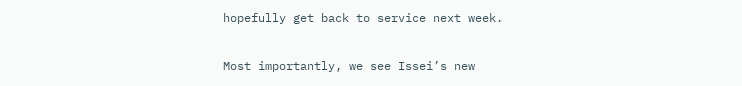hopefully get back to service next week.

Most importantly, we see Issei’s new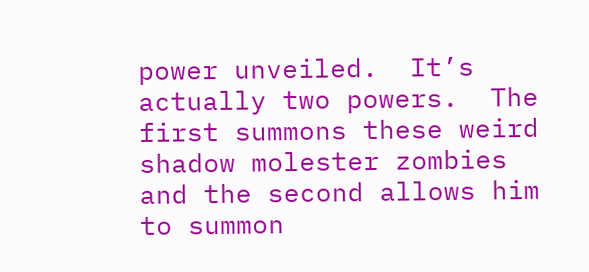power unveiled.  It’s actually two powers.  The first summons these weird shadow molester zombies and the second allows him to summon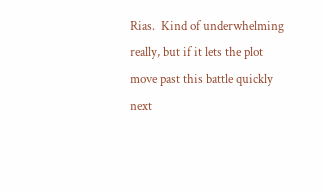Rias.  Kind of underwhelming really, but if it lets the plot move past this battle quickly next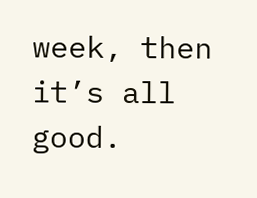week, then it’s all good.